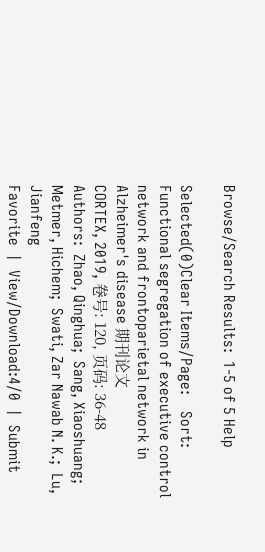Browse/Search Results:  1-5 of 5 Help

Selected(0)Clear Items/Page:    Sort:
Functional segregation of executive control network and frontoparietal network in Alzheimer's disease 期刊论文
CORTEX, 2019, 卷号: 120, 页码: 36-48
Authors:  Zhao, Qinghua;  Sang, Xiaoshuang;  Metmer, Hichem;  Swati, Zar Nawab N. K.;  Lu, Jianfeng
Favorite  |  View/Download:4/0  |  Submit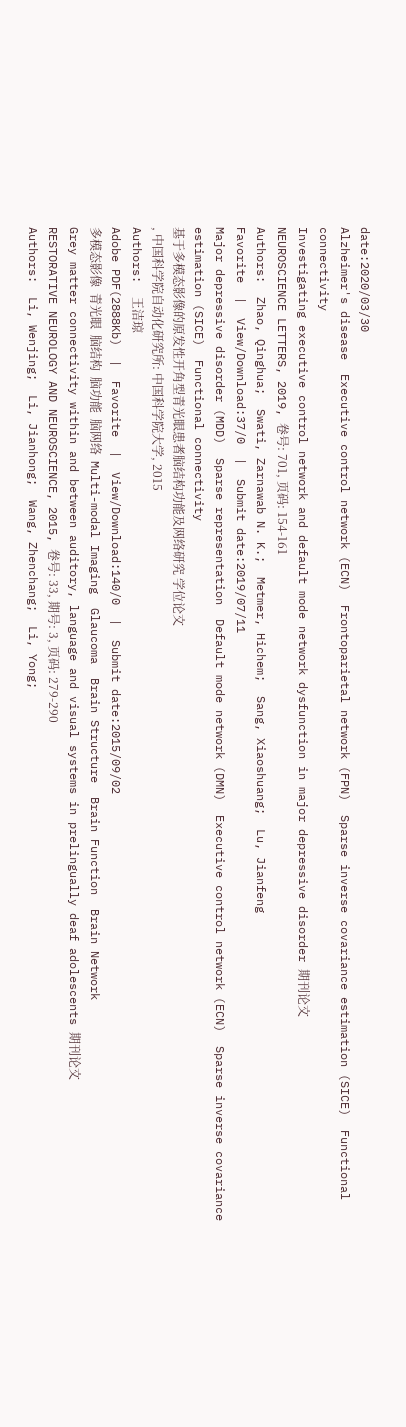date:2020/03/30
Alzheimer's disease  Executive control network (ECN)  Frontoparietal network (FPN)  Sparse inverse covariance estimation (SICE)  Functional connectivity
Investigating executive control network and default mode network dysfunction in major depressive disorder 期刊论文
NEUROSCIENCE LETTERS, 2019, 卷号: 701, 页码: 154-161
Authors:  Zhao, Qinghua;  Swati, Zarnawab N. K.;  Metmer, Hichem;  Sang, Xiaoshuang;  Lu, Jianfeng
Favorite  |  View/Download:37/0  |  Submit date:2019/07/11
Major depressive disorder (MDD)  Sparse representation  Default mode network (DMN)  Executive control network (ECN)  Sparse inverse covariance estimation (SICE)  Functional connectivity
基于多模态影像的原发性开角型青光眼患者脑结构功能及网络研究 学位论文
, 中国科学院自动化研究所: 中国科学院大学, 2015
Authors:  王洁琼
Adobe PDF(2888Kb)  |  Favorite  |  View/Download:140/0  |  Submit date:2015/09/02
多模态影像  青光眼  脑结构  脑功能  脑网络  Multi-modal Imaging  Glaucoma  Brain Structure  Brain Function  Brain Network
Grey matter connectivity within and between auditory, language and visual systems in prelingually deaf adolescents 期刊论文
RESTORATIVE NEUROLOGY AND NEUROSCIENCE, 2015, 卷号: 33, 期号: 3, 页码: 279-290
Authors:  Li, Wenjing;  Li, Jianhong;  Wang, Zhenchang;  Li, Yong;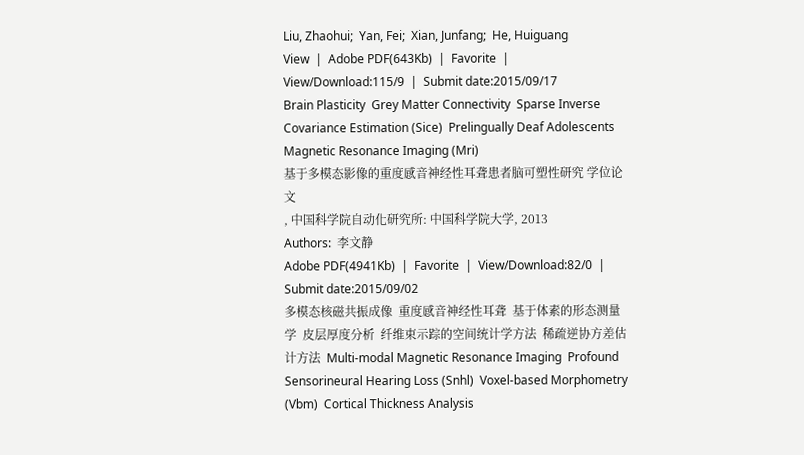Liu, Zhaohui;  Yan, Fei;  Xian, Junfang;  He, Huiguang
View  |  Adobe PDF(643Kb)  |  Favorite  |  View/Download:115/9  |  Submit date:2015/09/17
Brain Plasticity  Grey Matter Connectivity  Sparse Inverse Covariance Estimation (Sice)  Prelingually Deaf Adolescents  Magnetic Resonance Imaging (Mri)
基于多模态影像的重度感音神经性耳聋患者脑可塑性研究 学位论文
, 中国科学院自动化研究所: 中国科学院大学, 2013
Authors:  李文静
Adobe PDF(4941Kb)  |  Favorite  |  View/Download:82/0  |  Submit date:2015/09/02
多模态核磁共振成像  重度感音神经性耳聋  基于体素的形态测量学  皮层厚度分析  纤维束示踪的空间统计学方法  稀疏逆协方差估计方法  Multi-modal Magnetic Resonance Imaging  Profound Sensorineural Hearing Loss (Snhl)  Voxel-based Morphometry (Vbm)  Cortical Thickness Analysis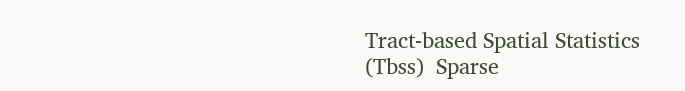Tract-based Spatial Statistics (Tbss)  Sparse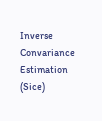Inverse Convariance Estimation (Sice)